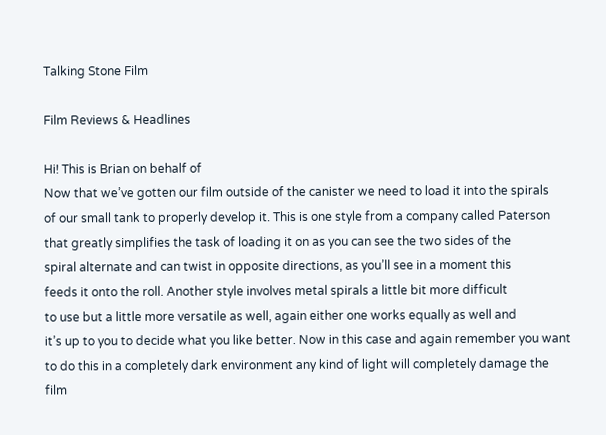Talking Stone Film

Film Reviews & Headlines

Hi! This is Brian on behalf of
Now that we’ve gotten our film outside of the canister we need to load it into the spirals
of our small tank to properly develop it. This is one style from a company called Paterson
that greatly simplifies the task of loading it on as you can see the two sides of the
spiral alternate and can twist in opposite directions, as you’ll see in a moment this
feeds it onto the roll. Another style involves metal spirals a little bit more difficult
to use but a little more versatile as well, again either one works equally as well and
it’s up to you to decide what you like better. Now in this case and again remember you want
to do this in a completely dark environment any kind of light will completely damage the
film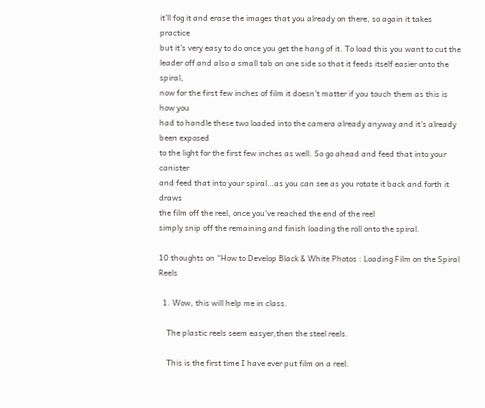it’ll fog it and erase the images that you already on there, so again it takes practice
but it’s very easy to do once you get the hang of it. To load this you want to cut the
leader off and also a small tab on one side so that it feeds itself easier onto the spiral,
now for the first few inches of film it doesn’t matter if you touch them as this is how you
had to handle these two loaded into the camera already anyway and it’s already been exposed
to the light for the first few inches as well. So go ahead and feed that into your canister
and feed that into your spiral…as you can see as you rotate it back and forth it draws
the film off the reel, once you’ve reached the end of the reel
simply snip off the remaining and finish loading the roll onto the spiral.

10 thoughts on “How to Develop Black & White Photos : Loading Film on the Spiral Reels

  1. Wow, this will help me in class.

    The plastic reels seem easyer,then the steel reels.

    This is the first time I have ever put film on a reel.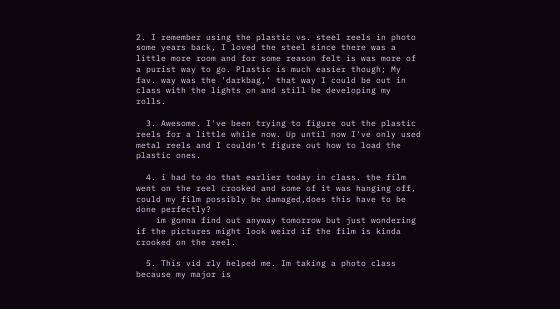2. I remember using the plastic vs. steel reels in photo some years back, I loved the steel since there was a little more room and for some reason felt is was more of a purist way to go. Plastic is much easier though; My fav. way was the 'darkbag,' that way I could be out in class with the lights on and still be developing my rolls.

  3. Awesome. I've been trying to figure out the plastic reels for a little while now. Up until now I've only used metal reels and I couldn't figure out how to load the plastic ones.

  4. i had to do that earlier today in class. the film went on the reel crooked and some of it was hanging off, could my film possibly be damaged,does this have to be done perfectly?
    im gonna find out anyway tomorrow but just wondering if the pictures might look weird if the film is kinda crooked on the reel.

  5. This vid rly helped me. Im taking a photo class because my major is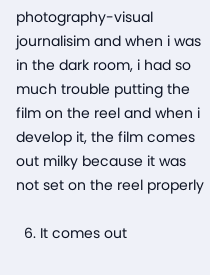photography-visual journalisim and when i was in the dark room, i had so much trouble putting the film on the reel and when i develop it, the film comes out milky because it was not set on the reel properly

  6. It comes out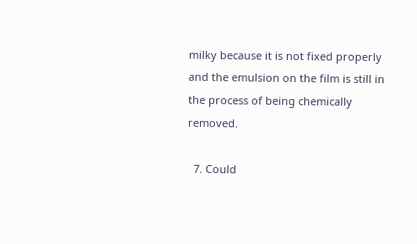milky because it is not fixed properly and the emulsion on the film is still in the process of being chemically removed.

  7. Could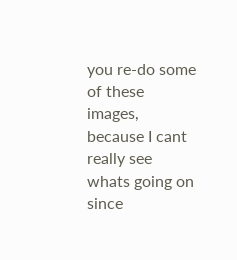you re-do some of these images, because I cant really see whats going on since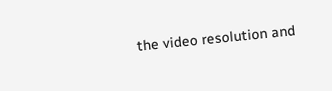the video resolution and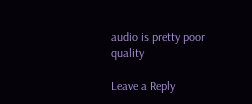audio is pretty poor quality

Leave a Reply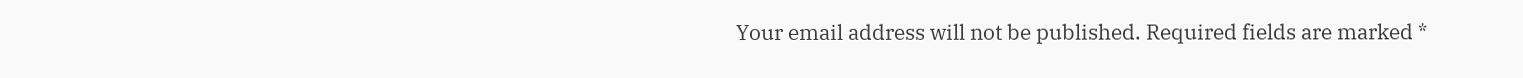Your email address will not be published. Required fields are marked *